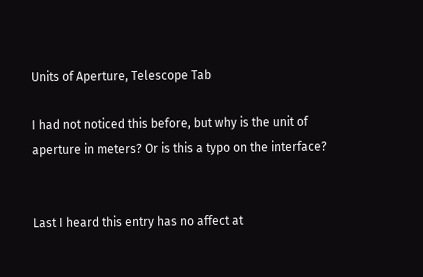Units of Aperture, Telescope Tab

I had not noticed this before, but why is the unit of aperture in meters? Or is this a typo on the interface?


Last I heard this entry has no affect at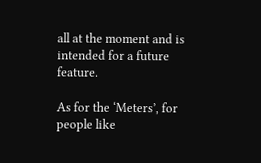all at the moment and is intended for a future feature.

As for the ‘Meters’, for people like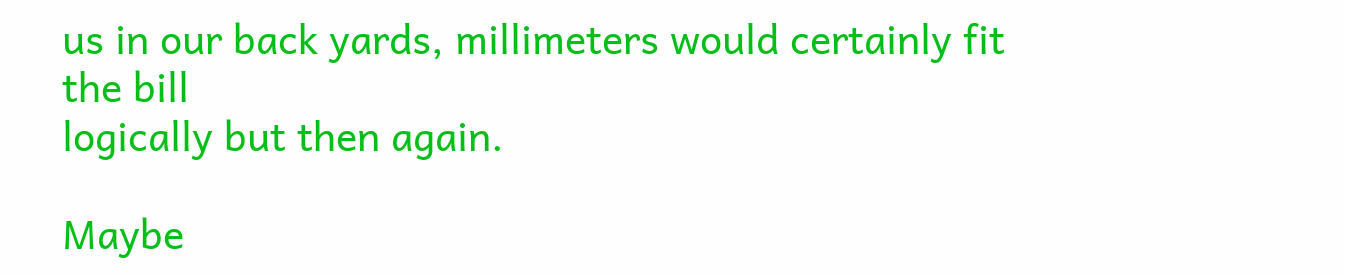us in our back yards, millimeters would certainly fit the bill
logically but then again.

Maybe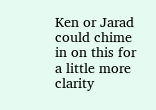Ken or Jarad could chime in on this for a little more clarity